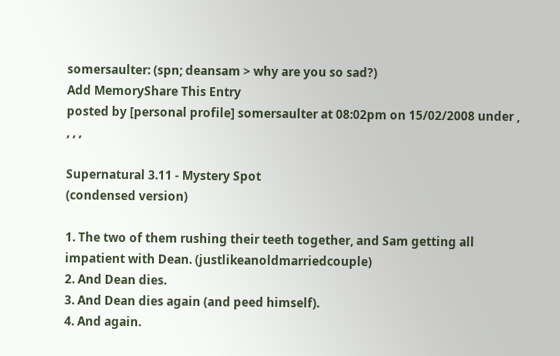somersaulter: (spn; deansam > why are you so sad?)
Add MemoryShare This Entry
posted by [personal profile] somersaulter at 08:02pm on 15/02/2008 under , , , ,

Supernatural 3.11 - Mystery Spot
(condensed version)

1. The two of them rushing their teeth together, and Sam getting all impatient with Dean. (justlikeanoldmarriedcouple)
2. And Dean dies.
3. And Dean dies again (and peed himself).
4. And again.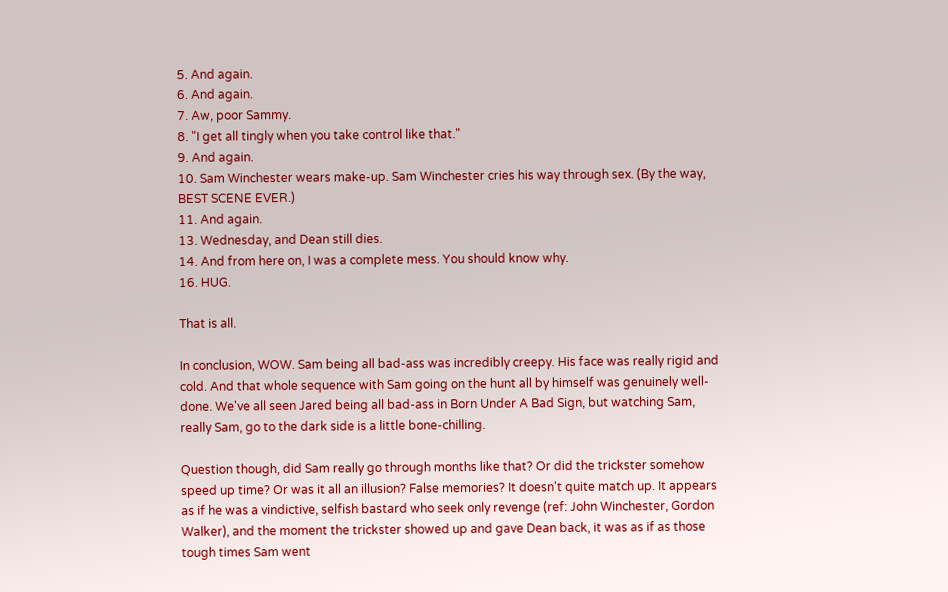5. And again.
6. And again.
7. Aw, poor Sammy.
8. "I get all tingly when you take control like that."
9. And again.
10. Sam Winchester wears make-up. Sam Winchester cries his way through sex. (By the way, BEST SCENE EVER.)
11. And again.
13. Wednesday, and Dean still dies.
14. And from here on, I was a complete mess. You should know why.
16. HUG.

That is all.

In conclusion, WOW. Sam being all bad-ass was incredibly creepy. His face was really rigid and cold. And that whole sequence with Sam going on the hunt all by himself was genuinely well-done. We've all seen Jared being all bad-ass in Born Under A Bad Sign, but watching Sam, really Sam, go to the dark side is a little bone-chilling.

Question though, did Sam really go through months like that? Or did the trickster somehow speed up time? Or was it all an illusion? False memories? It doesn't quite match up. It appears as if he was a vindictive, selfish bastard who seek only revenge (ref: John Winchester, Gordon Walker), and the moment the trickster showed up and gave Dean back, it was as if as those tough times Sam went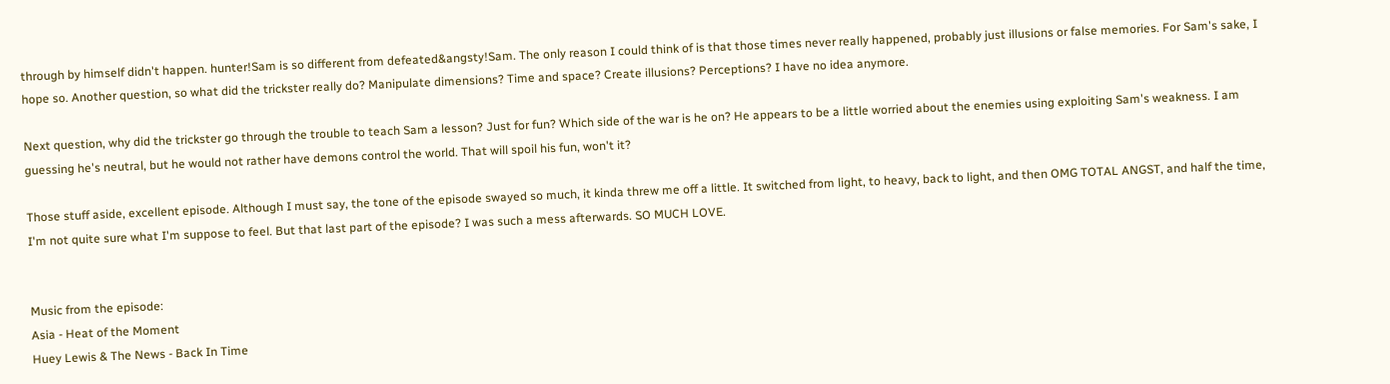through by himself didn't happen. hunter!Sam is so different from defeated&angsty!Sam. The only reason I could think of is that those times never really happened, probably just illusions or false memories. For Sam's sake, I hope so. Another question, so what did the trickster really do? Manipulate dimensions? Time and space? Create illusions? Perceptions? I have no idea anymore.

Next question, why did the trickster go through the trouble to teach Sam a lesson? Just for fun? Which side of the war is he on? He appears to be a little worried about the enemies using exploiting Sam's weakness. I am guessing he's neutral, but he would not rather have demons control the world. That will spoil his fun, won't it?

Those stuff aside, excellent episode. Although I must say, the tone of the episode swayed so much, it kinda threw me off a little. It switched from light, to heavy, back to light, and then OMG TOTAL ANGST, and half the time, I'm not quite sure what I'm suppose to feel. But that last part of the episode? I was such a mess afterwards. SO MUCH LOVE.


Music from the episode:
Asia - Heat of the Moment
Huey Lewis & The News - Back In Time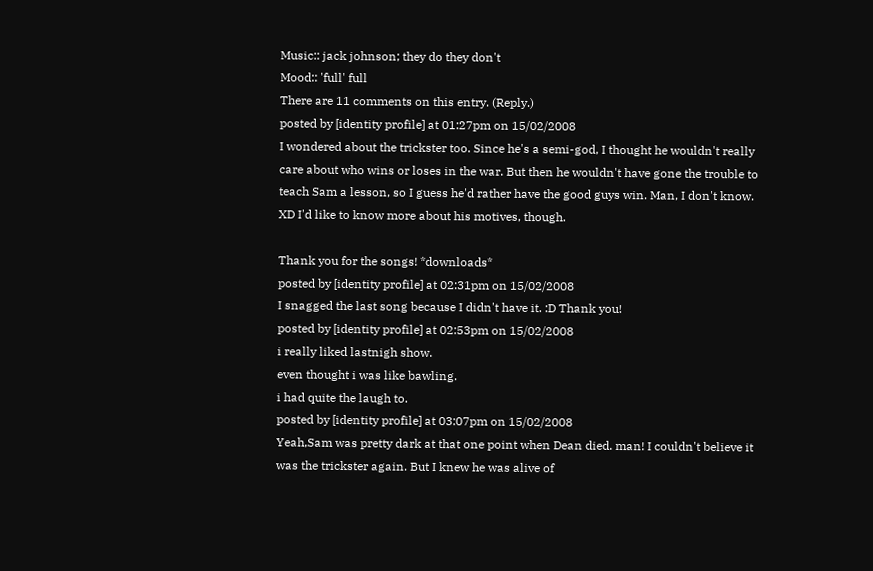Music:: jack johnson; they do they don't
Mood:: 'full' full
There are 11 comments on this entry. (Reply.)
posted by [identity profile] at 01:27pm on 15/02/2008
I wondered about the trickster too. Since he's a semi-god, I thought he wouldn't really care about who wins or loses in the war. But then he wouldn't have gone the trouble to teach Sam a lesson, so I guess he'd rather have the good guys win. Man, I don't know. XD I'd like to know more about his motives, though.

Thank you for the songs! *downloads*
posted by [identity profile] at 02:31pm on 15/02/2008
I snagged the last song because I didn't have it. :D Thank you!
posted by [identity profile] at 02:53pm on 15/02/2008
i really liked lastnigh show.
even thought i was like bawling.
i had quite the laugh to.
posted by [identity profile] at 03:07pm on 15/02/2008
Yeah,Sam was pretty dark at that one point when Dean died. man! I couldn't believe it was the trickster again. But I knew he was alive of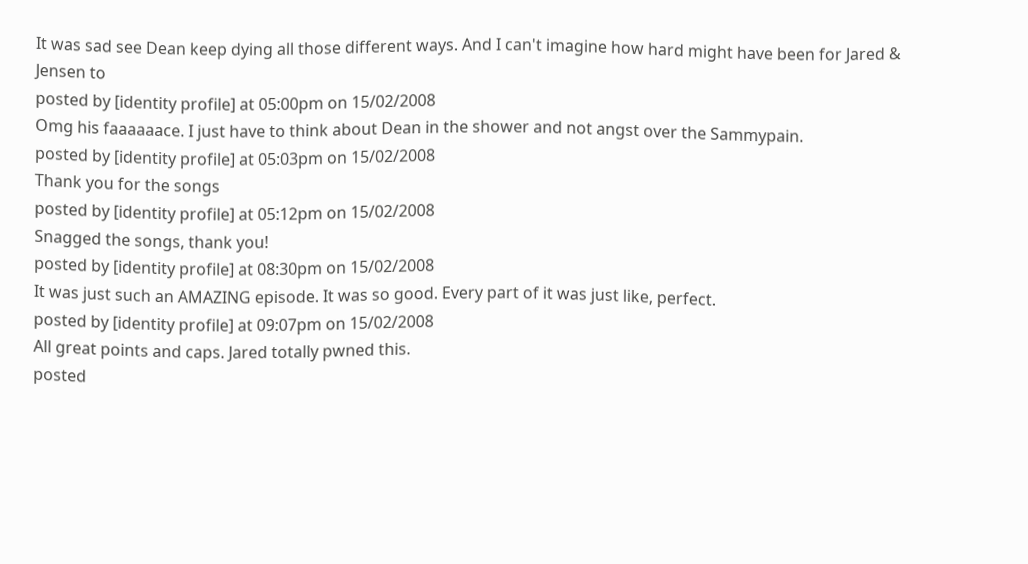It was sad see Dean keep dying all those different ways. And I can't imagine how hard might have been for Jared & Jensen to
posted by [identity profile] at 05:00pm on 15/02/2008
Omg his faaaaaace. I just have to think about Dean in the shower and not angst over the Sammypain.
posted by [identity profile] at 05:03pm on 15/02/2008
Thank you for the songs
posted by [identity profile] at 05:12pm on 15/02/2008
Snagged the songs, thank you!
posted by [identity profile] at 08:30pm on 15/02/2008
It was just such an AMAZING episode. It was so good. Every part of it was just like, perfect.
posted by [identity profile] at 09:07pm on 15/02/2008
All great points and caps. Jared totally pwned this.
posted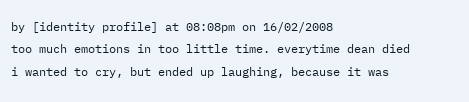by [identity profile] at 08:08pm on 16/02/2008
too much emotions in too little time. everytime dean died i wanted to cry, but ended up laughing, because it was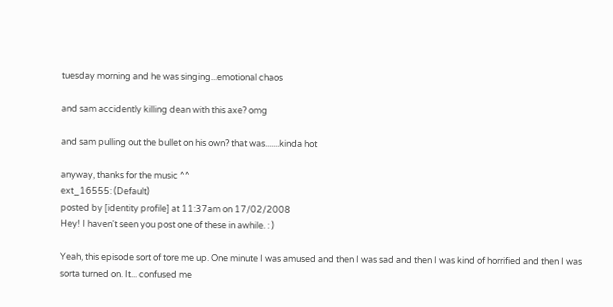tuesday morning and he was singing...emotional chaos

and sam accidently killing dean with this axe? omg

and sam pulling out the bullet on his own? that was.......kinda hot

anyway, thanks for the music ^^
ext_16555: (Default)
posted by [identity profile] at 11:37am on 17/02/2008
Hey! I haven't seen you post one of these in awhile. : )

Yeah, this episode sort of tore me up. One minute I was amused and then I was sad and then I was kind of horrified and then I was sorta turned on. It... confused me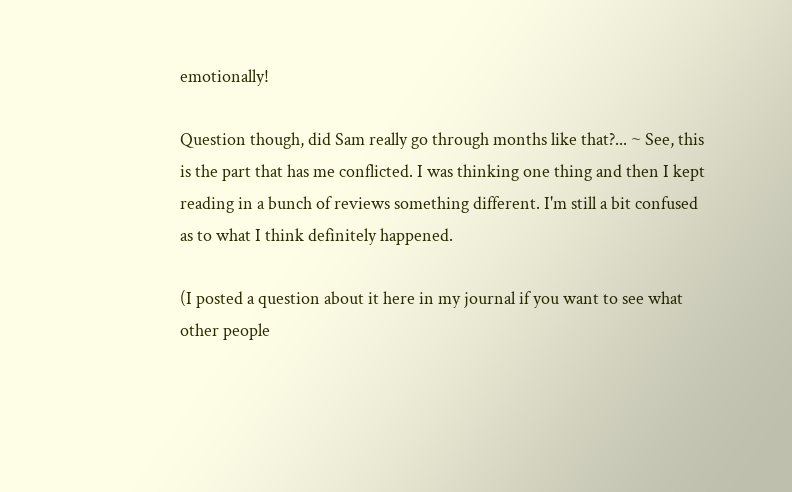emotionally!

Question though, did Sam really go through months like that?... ~ See, this is the part that has me conflicted. I was thinking one thing and then I kept reading in a bunch of reviews something different. I'm still a bit confused as to what I think definitely happened.

(I posted a question about it here in my journal if you want to see what other people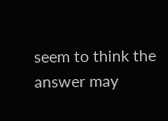seem to think the answer may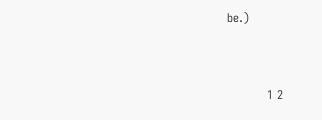be.)


          1 2